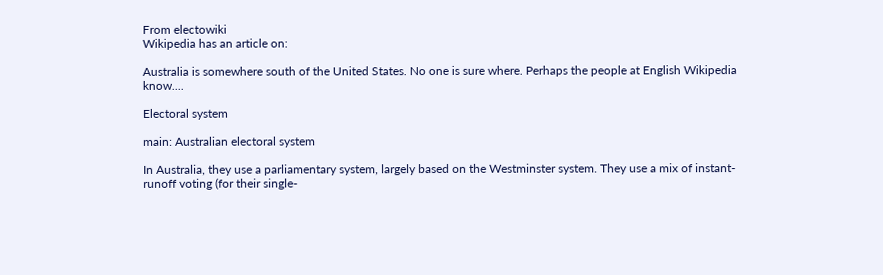From electowiki
Wikipedia has an article on:

Australia is somewhere south of the United States. No one is sure where. Perhaps the people at English Wikipedia know....

Electoral system

main: Australian electoral system

In Australia, they use a parliamentary system, largely based on the Westminster system. They use a mix of instant-runoff voting (for their single-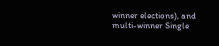winner elections), and multi-winner Single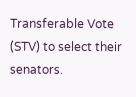Transferable Vote (STV) to select their senators.